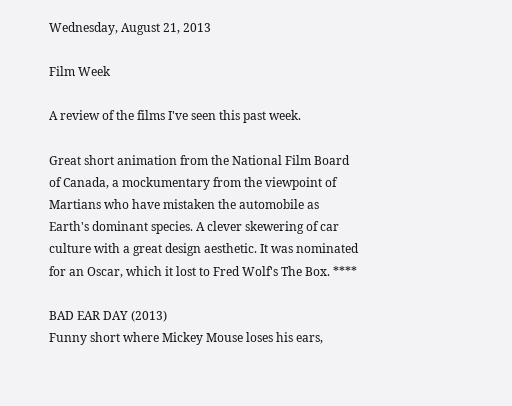Wednesday, August 21, 2013

Film Week

A review of the films I've seen this past week.

Great short animation from the National Film Board of Canada, a mockumentary from the viewpoint of Martians who have mistaken the automobile as Earth's dominant species. A clever skewering of car culture with a great design aesthetic. It was nominated for an Oscar, which it lost to Fred Wolf's The Box. ****

BAD EAR DAY (2013)
Funny short where Mickey Mouse loses his ears,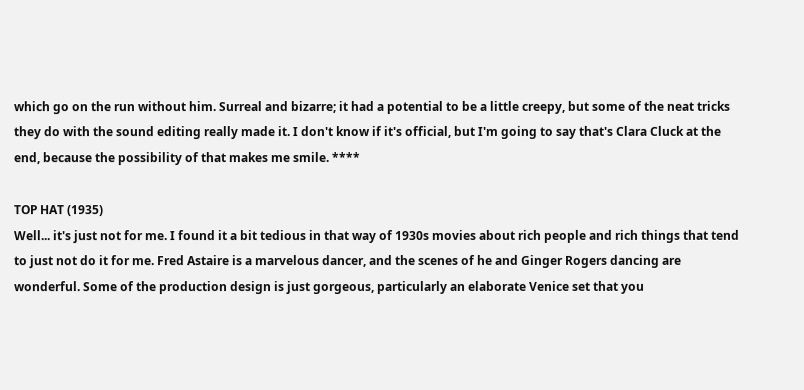which go on the run without him. Surreal and bizarre; it had a potential to be a little creepy, but some of the neat tricks they do with the sound editing really made it. I don't know if it's official, but I'm going to say that's Clara Cluck at the end, because the possibility of that makes me smile. ****

TOP HAT (1935)
Well... it's just not for me. I found it a bit tedious in that way of 1930s movies about rich people and rich things that tend to just not do it for me. Fred Astaire is a marvelous dancer, and the scenes of he and Ginger Rogers dancing are wonderful. Some of the production design is just gorgeous, particularly an elaborate Venice set that you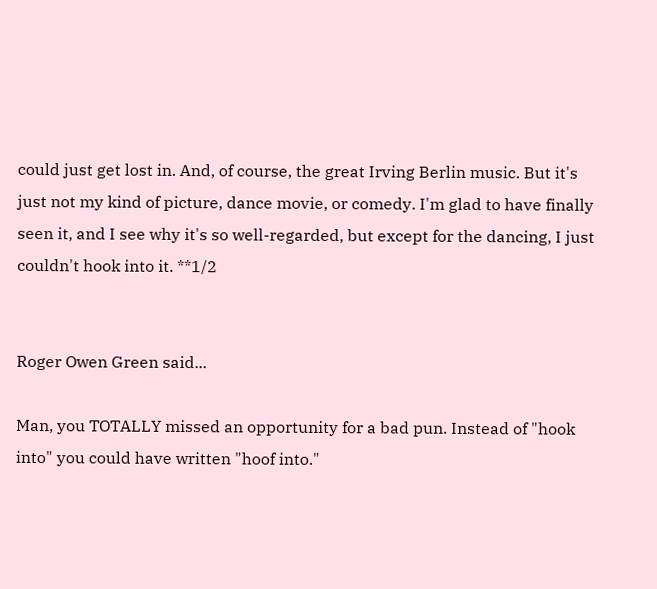could just get lost in. And, of course, the great Irving Berlin music. But it's just not my kind of picture, dance movie, or comedy. I'm glad to have finally seen it, and I see why it's so well-regarded, but except for the dancing, I just couldn't hook into it. **1/2


Roger Owen Green said...

Man, you TOTALLY missed an opportunity for a bad pun. Instead of "hook into" you could have written "hoof into."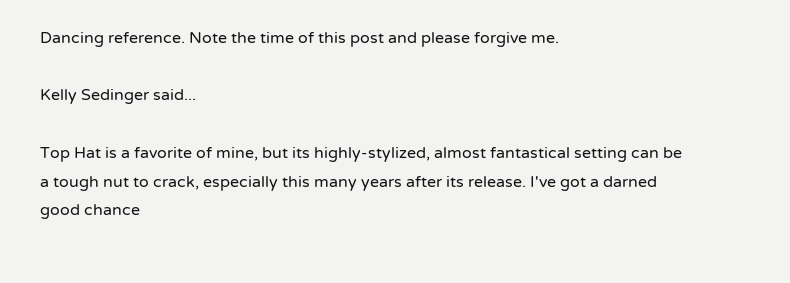Dancing reference. Note the time of this post and please forgive me.

Kelly Sedinger said...

Top Hat is a favorite of mine, but its highly-stylized, almost fantastical setting can be a tough nut to crack, especially this many years after its release. I've got a darned good chance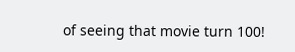of seeing that movie turn 100!